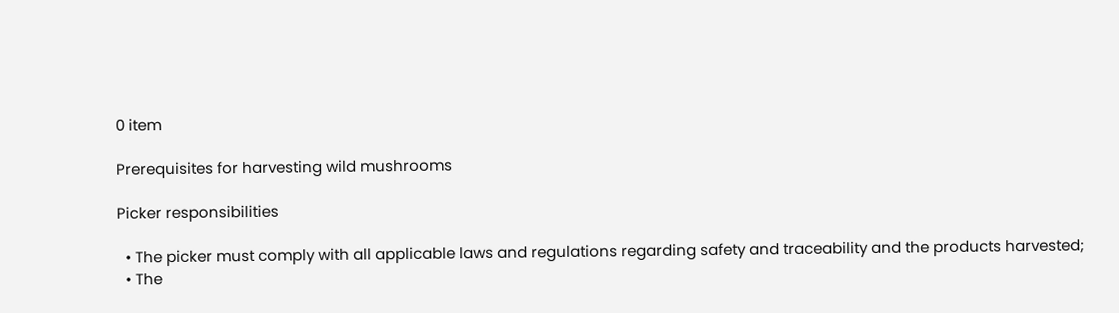0 item

Prerequisites for harvesting wild mushrooms

Picker responsibilities

  • The picker must comply with all applicable laws and regulations regarding safety and traceability and the products harvested;
  • The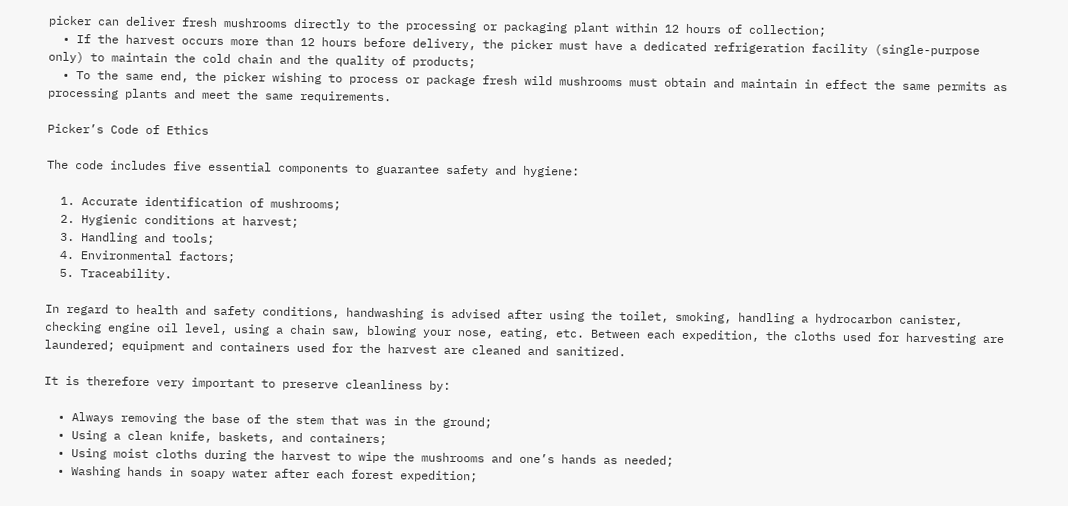picker can deliver fresh mushrooms directly to the processing or packaging plant within 12 hours of collection;
  • If the harvest occurs more than 12 hours before delivery, the picker must have a dedicated refrigeration facility (single-purpose only) to maintain the cold chain and the quality of products;
  • To the same end, the picker wishing to process or package fresh wild mushrooms must obtain and maintain in effect the same permits as processing plants and meet the same requirements.

Picker’s Code of Ethics

The code includes five essential components to guarantee safety and hygiene:

  1. Accurate identification of mushrooms;
  2. Hygienic conditions at harvest;
  3. Handling and tools;
  4. Environmental factors;
  5. Traceability.

In regard to health and safety conditions, handwashing is advised after using the toilet, smoking, handling a hydrocarbon canister, checking engine oil level, using a chain saw, blowing your nose, eating, etc. Between each expedition, the cloths used for harvesting are laundered; equipment and containers used for the harvest are cleaned and sanitized.

It is therefore very important to preserve cleanliness by:

  • Always removing the base of the stem that was in the ground;
  • Using a clean knife, baskets, and containers;
  • Using moist cloths during the harvest to wipe the mushrooms and one’s hands as needed;
  • Washing hands in soapy water after each forest expedition;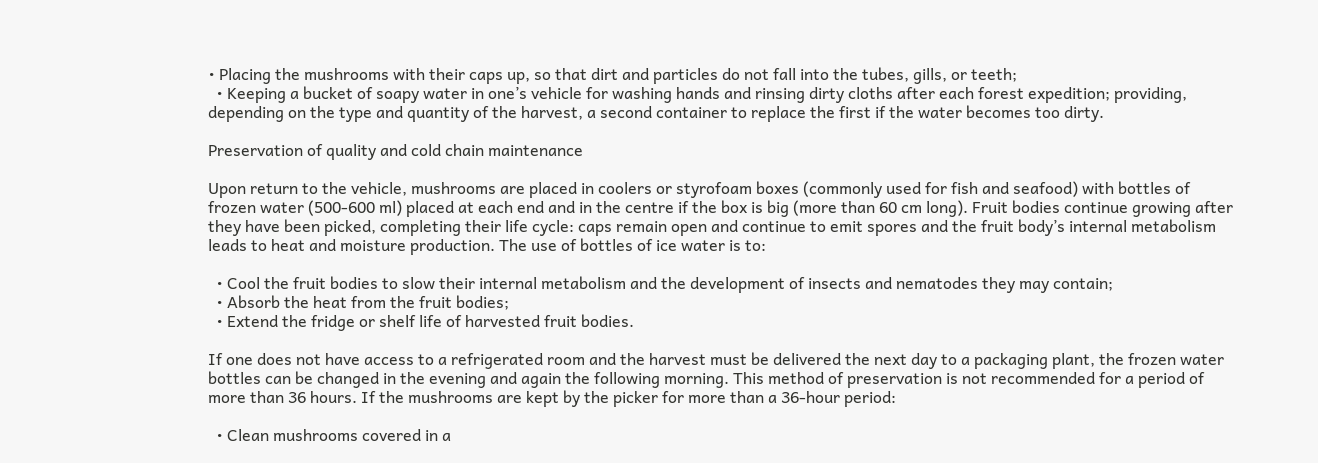• Placing the mushrooms with their caps up, so that dirt and particles do not fall into the tubes, gills, or teeth;
  • Keeping a bucket of soapy water in one’s vehicle for washing hands and rinsing dirty cloths after each forest expedition; providing, depending on the type and quantity of the harvest, a second container to replace the first if the water becomes too dirty.

Preservation of quality and cold chain maintenance

Upon return to the vehicle, mushrooms are placed in coolers or styrofoam boxes (commonly used for fish and seafood) with bottles of frozen water (500-600 ml) placed at each end and in the centre if the box is big (more than 60 cm long). Fruit bodies continue growing after they have been picked, completing their life cycle: caps remain open and continue to emit spores and the fruit body’s internal metabolism leads to heat and moisture production. The use of bottles of ice water is to:

  • Cool the fruit bodies to slow their internal metabolism and the development of insects and nematodes they may contain;
  • Absorb the heat from the fruit bodies;
  • Extend the fridge or shelf life of harvested fruit bodies.

If one does not have access to a refrigerated room and the harvest must be delivered the next day to a packaging plant, the frozen water bottles can be changed in the evening and again the following morning. This method of preservation is not recommended for a period of more than 36 hours. If the mushrooms are kept by the picker for more than a 36-hour period:

  • Clean mushrooms covered in a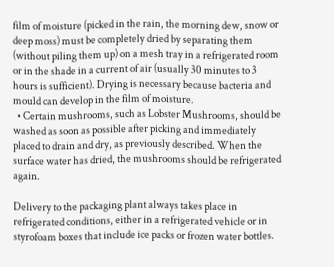film of moisture (picked in the rain, the morning dew, snow or deep moss) must be completely dried by separating them (without piling them up) on a mesh tray in a refrigerated room or in the shade in a current of air (usually 30 minutes to 3 hours is sufficient). Drying is necessary because bacteria and mould can develop in the film of moisture.
  • Certain mushrooms, such as Lobster Mushrooms, should be washed as soon as possible after picking and immediately placed to drain and dry, as previously described. When the surface water has dried, the mushrooms should be refrigerated again.

Delivery to the packaging plant always takes place in refrigerated conditions, either in a refrigerated vehicle or in styrofoam boxes that include ice packs or frozen water bottles.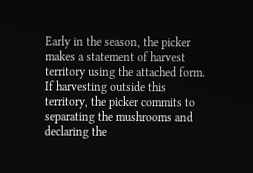Early in the season, the picker makes a statement of harvest territory using the attached form. If harvesting outside this territory, the picker commits to separating the mushrooms and declaring the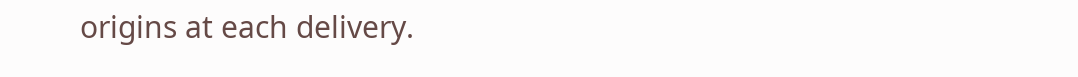origins at each delivery.